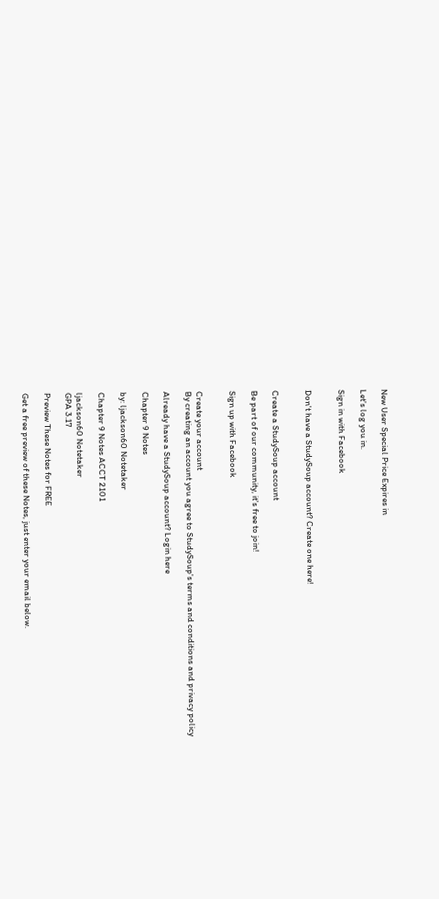New User Special Price Expires in

Let's log you in.

Sign in with Facebook


Don't have a StudySoup account? Create one here!


Create a StudySoup account

Be part of our community, it's free to join!

Sign up with Facebook


Create your account
By creating an account you agree to StudySoup's terms and conditions and privacy policy

Already have a StudySoup account? Login here

Chapter 9 Notes

by: ljackson60 Notetaker

Chapter 9 Notes ACCT 2101

ljackson60 Notetaker
GPA 3.17

Preview These Notes for FREE

Get a free preview of these Notes, just enter your email below.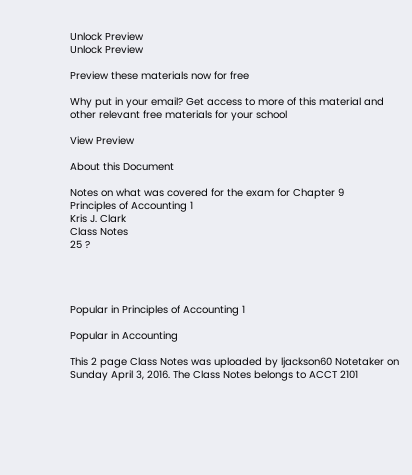Unlock Preview
Unlock Preview

Preview these materials now for free

Why put in your email? Get access to more of this material and other relevant free materials for your school

View Preview

About this Document

Notes on what was covered for the exam for Chapter 9
Principles of Accounting 1
Kris J. Clark
Class Notes
25 ?




Popular in Principles of Accounting 1

Popular in Accounting

This 2 page Class Notes was uploaded by ljackson60 Notetaker on Sunday April 3, 2016. The Class Notes belongs to ACCT 2101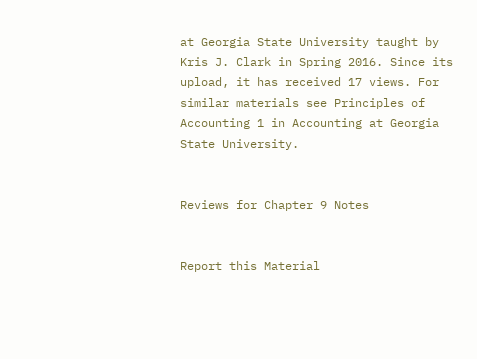at Georgia State University taught by Kris J. Clark in Spring 2016. Since its upload, it has received 17 views. For similar materials see Principles of Accounting 1 in Accounting at Georgia State University.


Reviews for Chapter 9 Notes


Report this Material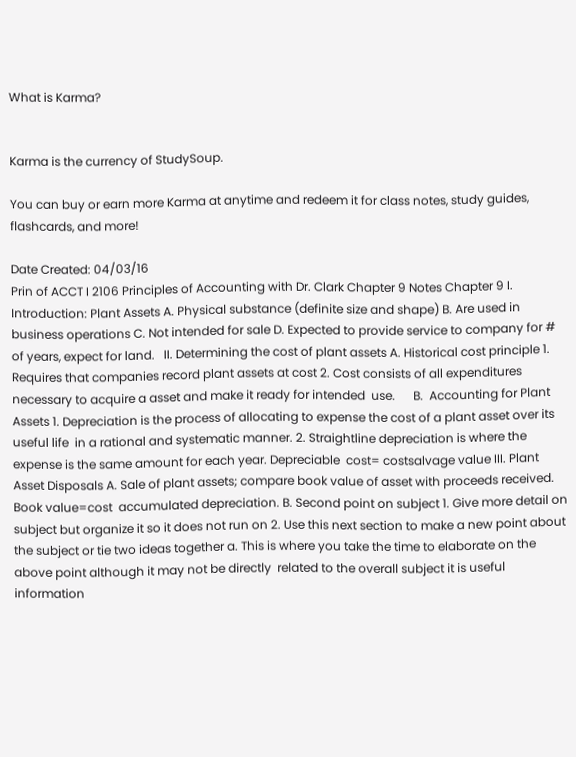What is Karma?


Karma is the currency of StudySoup.

You can buy or earn more Karma at anytime and redeem it for class notes, study guides, flashcards, and more!

Date Created: 04/03/16
Prin of ACCT I 2106 Principles of Accounting with Dr. Clark Chapter 9 Notes Chapter 9 I. Introduction: Plant Assets A. Physical substance (definite size and shape) B. Are used in business operations C. Not intended for sale D. Expected to provide service to company for # of years, expect for land.   II. Determining the cost of plant assets A. Historical cost principle 1. Requires that companies record plant assets at cost 2. Cost consists of all expenditures necessary to acquire a asset and make it ready for intended  use.      B.  Accounting for Plant Assets 1. Depreciation is the process of allocating to expense the cost of a plant asset over its useful life  in a rational and systematic manner. 2. Straightline depreciation is where the expense is the same amount for each year. Depreciable  cost= costsalvage value III. Plant Asset Disposals A. Sale of plant assets; compare book value of asset with proceeds received. Book value=cost  accumulated depreciation. B. Second point on subject 1. Give more detail on subject but organize it so it does not run on 2. Use this next section to make a new point about the subject or tie two ideas together a. This is where you take the time to elaborate on the above point although it may not be directly  related to the overall subject it is useful information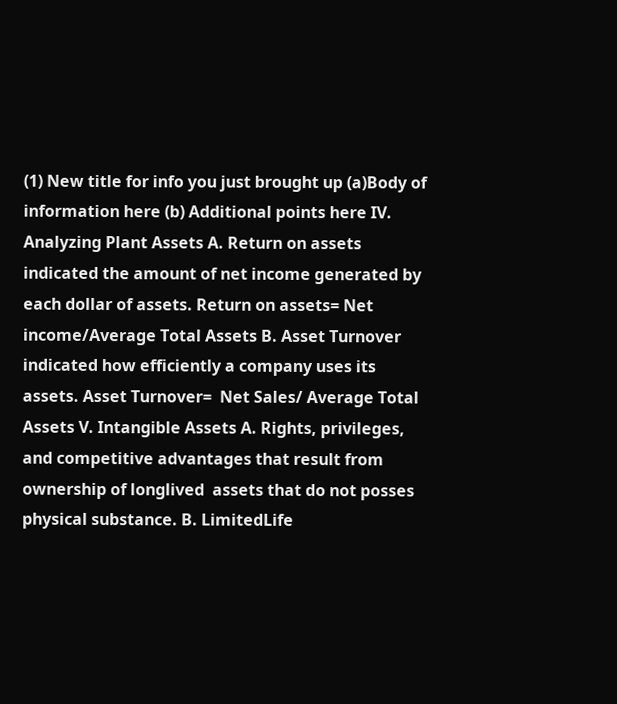(1) New title for info you just brought up (a)Body of information here (b) Additional points here IV. Analyzing Plant Assets A. Return on assets indicated the amount of net income generated by each dollar of assets. Return on assets= Net income/Average Total Assets B. Asset Turnover indicated how efficiently a company uses its assets. Asset Turnover=  Net Sales/ Average Total Assets V. Intangible Assets A. Rights, privileges, and competitive advantages that result from ownership of longlived  assets that do not posses physical substance. B. LimitedLife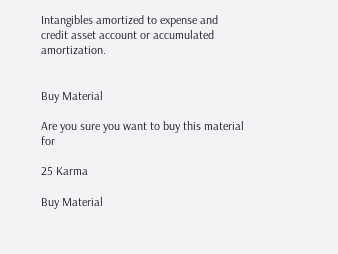Intangibles amortized to expense and credit asset account or accumulated  amortization.


Buy Material

Are you sure you want to buy this material for

25 Karma

Buy Material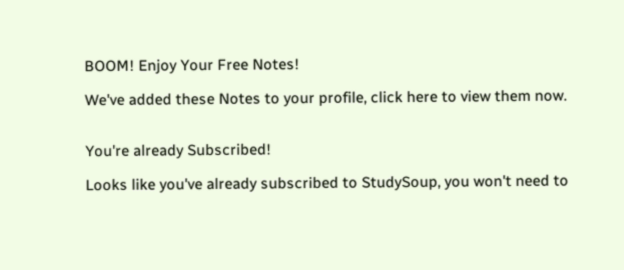BOOM! Enjoy Your Free Notes!

We've added these Notes to your profile, click here to view them now.


You're already Subscribed!

Looks like you've already subscribed to StudySoup, you won't need to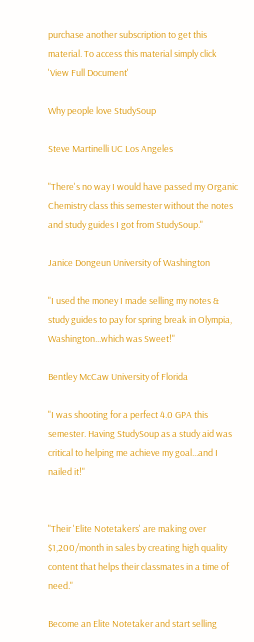purchase another subscription to get this material. To access this material simply click 'View Full Document'

Why people love StudySoup

Steve Martinelli UC Los Angeles

"There's no way I would have passed my Organic Chemistry class this semester without the notes and study guides I got from StudySoup."

Janice Dongeun University of Washington

"I used the money I made selling my notes & study guides to pay for spring break in Olympia, Washington...which was Sweet!"

Bentley McCaw University of Florida

"I was shooting for a perfect 4.0 GPA this semester. Having StudySoup as a study aid was critical to helping me achieve my goal...and I nailed it!"


"Their 'Elite Notetakers' are making over $1,200/month in sales by creating high quality content that helps their classmates in a time of need."

Become an Elite Notetaker and start selling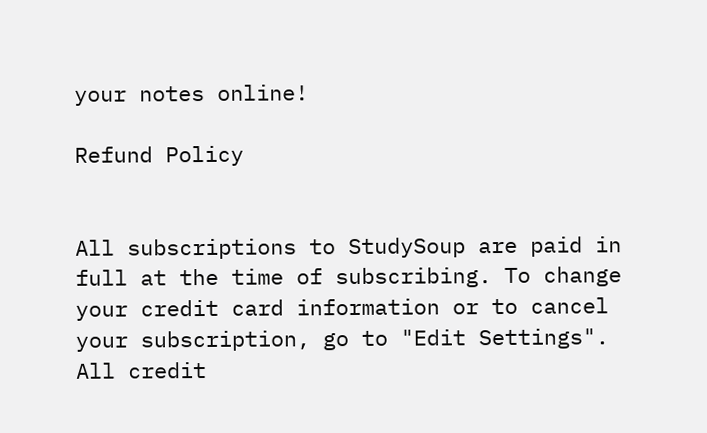your notes online!

Refund Policy


All subscriptions to StudySoup are paid in full at the time of subscribing. To change your credit card information or to cancel your subscription, go to "Edit Settings". All credit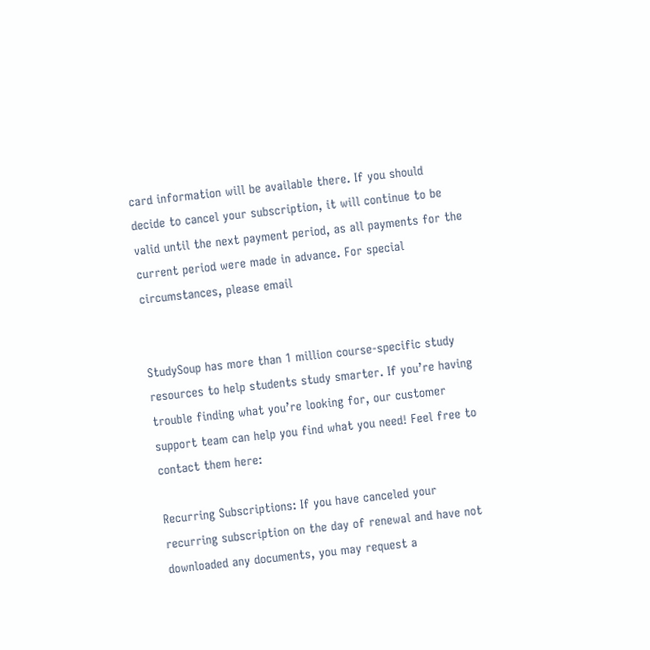card information will be available there. If you should decide to cancel your subscription, it will continue to be valid until the next payment period, as all payments for the current period were made in advance. For special circumstances, please email


StudySoup has more than 1 million course-specific study resources to help students study smarter. If you’re having trouble finding what you’re looking for, our customer support team can help you find what you need! Feel free to contact them here:

Recurring Subscriptions: If you have canceled your recurring subscription on the day of renewal and have not downloaded any documents, you may request a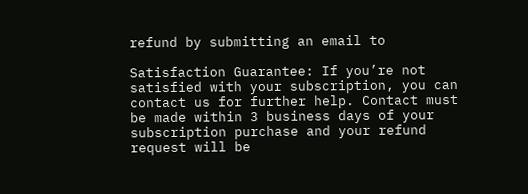refund by submitting an email to

Satisfaction Guarantee: If you’re not satisfied with your subscription, you can contact us for further help. Contact must be made within 3 business days of your subscription purchase and your refund request will be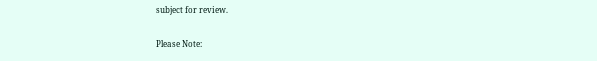subject for review.

Please Note: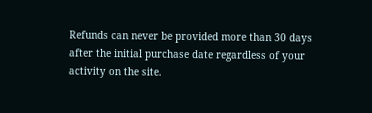Refunds can never be provided more than 30 days after the initial purchase date regardless of your activity on the site.